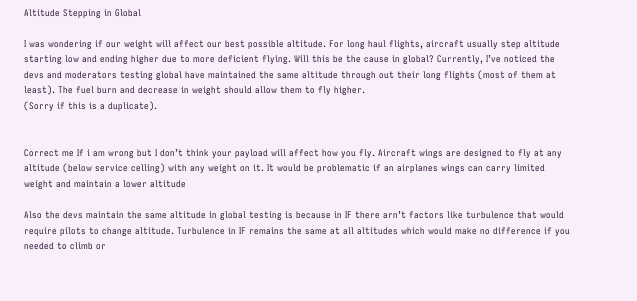Altitude Stepping in Global

I was wondering if our weight will affect our best possible altitude. For long haul flights, aircraft usually step altitude starting low and ending higher due to more deficient flying. Will this be the cause in global? Currently, I’ve noticed the devs and moderators testing global have maintained the same altitude through out their long flights (most of them at least). The fuel burn and decrease in weight should allow them to fly higher.
(Sorry if this is a duplicate).


Correct me If i am wrong but I don’t think your payload will affect how you fly. Aircraft wings are designed to fly at any altitude (below service celling) with any weight on it. It would be problematic if an airplanes wings can carry limited weight and maintain a lower altitude

Also the devs maintain the same altitude in global testing is because in IF there arn’t factors like turbulence that would require pilots to change altitude. Turbulence in IF remains the same at all altitudes which would make no difference if you needed to climb or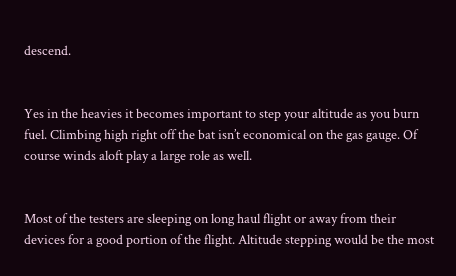descend.


Yes in the heavies it becomes important to step your altitude as you burn fuel. Climbing high right off the bat isn’t economical on the gas gauge. Of course winds aloft play a large role as well.


Most of the testers are sleeping on long haul flight or away from their devices for a good portion of the flight. Altitude stepping would be the most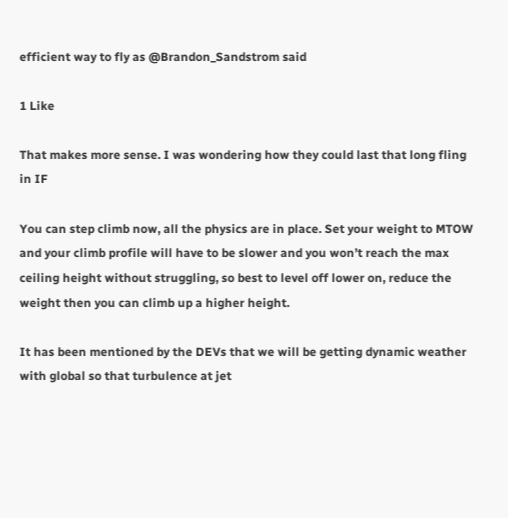efficient way to fly as @Brandon_Sandstrom said

1 Like

That makes more sense. I was wondering how they could last that long fling in IF

You can step climb now, all the physics are in place. Set your weight to MTOW and your climb profile will have to be slower and you won’t reach the max ceiling height without struggling, so best to level off lower on, reduce the weight then you can climb up a higher height.

It has been mentioned by the DEVs that we will be getting dynamic weather with global so that turbulence at jet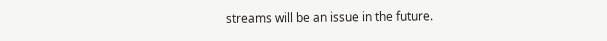streams will be an issue in the future.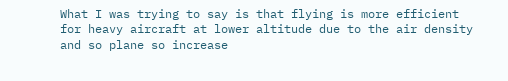What I was trying to say is that flying is more efficient for heavy aircraft at lower altitude due to the air density and so plane so increase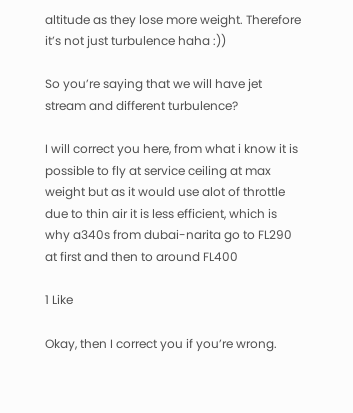altitude as they lose more weight. Therefore it’s not just turbulence haha :))

So you’re saying that we will have jet stream and different turbulence?

I will correct you here, from what i know it is possible to fly at service ceiling at max weight but as it would use alot of throttle due to thin air it is less efficient, which is why a340s from dubai-narita go to FL290 at first and then to around FL400

1 Like

Okay, then I correct you if you’re wrong.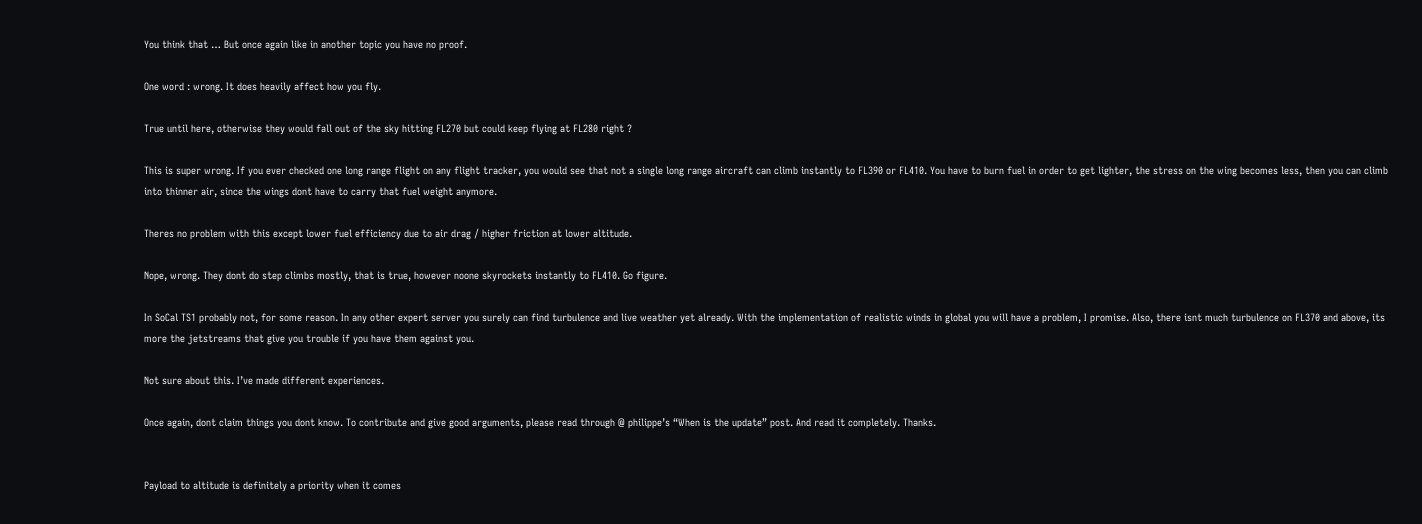You think that … But once again like in another topic you have no proof.

One word : wrong. It does heavily affect how you fly.

True until here, otherwise they would fall out of the sky hitting FL270 but could keep flying at FL280 right ?

This is super wrong. If you ever checked one long range flight on any flight tracker, you would see that not a single long range aircraft can climb instantly to FL390 or FL410. You have to burn fuel in order to get lighter, the stress on the wing becomes less, then you can climb into thinner air, since the wings dont have to carry that fuel weight anymore.

Theres no problem with this except lower fuel efficiency due to air drag / higher friction at lower altitude.

Nope, wrong. They dont do step climbs mostly, that is true, however noone skyrockets instantly to FL410. Go figure.

In SoCal TS1 probably not, for some reason. In any other expert server you surely can find turbulence and live weather yet already. With the implementation of realistic winds in global you will have a problem, I promise. Also, there isnt much turbulence on FL370 and above, its more the jetstreams that give you trouble if you have them against you.

Not sure about this. I’ve made different experiences.

Once again, dont claim things you dont know. To contribute and give good arguments, please read through @ philippe’s “When is the update” post. And read it completely. Thanks.


Payload to altitude is definitely a priority when it comes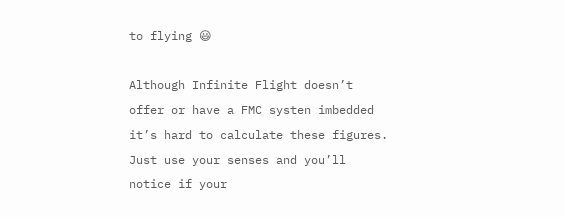to flying 😃

Although Infinite Flight doesn’t offer or have a FMC systen imbedded it’s hard to calculate these figures. Just use your senses and you’ll notice if your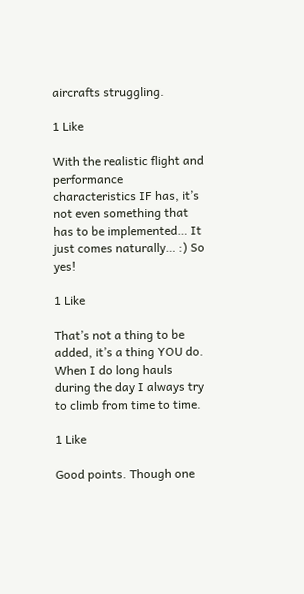aircrafts struggling.

1 Like

With the realistic flight and performance characteristics IF has, it’s not even something that has to be implemented… It just comes naturally… :) So yes!

1 Like

That’s not a thing to be added, it’s a thing YOU do. When I do long hauls during the day I always try to climb from time to time.

1 Like

Good points. Though one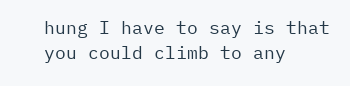hung I have to say is that you could climb to any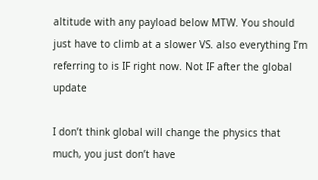altitude with any payload below MTW. You should just have to climb at a slower VS. also everything I’m referring to is IF right now. Not IF after the global update

I don’t think global will change the physics that much, you just don’t have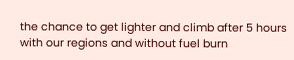the chance to get lighter and climb after 5 hours with our regions and without fuel burn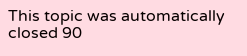This topic was automatically closed 90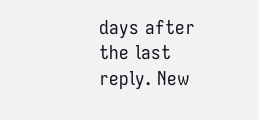days after the last reply. New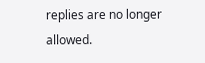replies are no longer allowed.